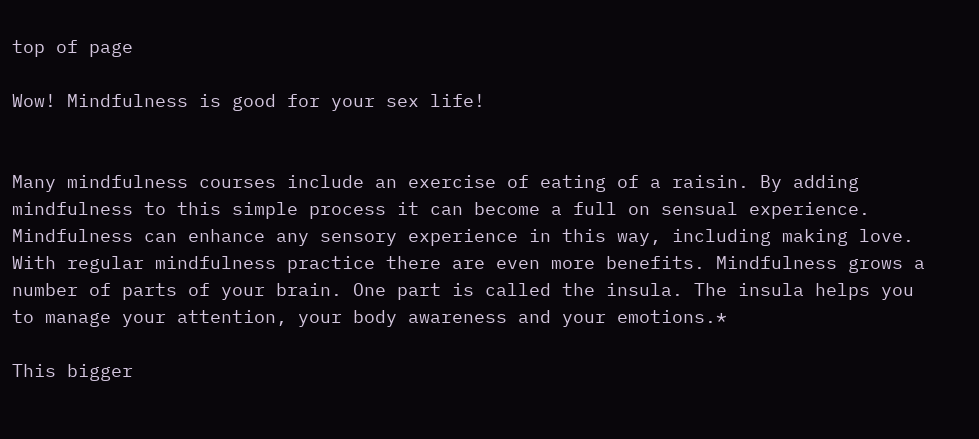top of page

Wow! Mindfulness is good for your sex life!


Many mindfulness courses include an exercise of eating of a raisin. By adding mindfulness to this simple process it can become a full on sensual experience. Mindfulness can enhance any sensory experience in this way, including making love. With regular mindfulness practice there are even more benefits. Mindfulness grows a number of parts of your brain. One part is called the insula. The insula helps you to manage your attention, your body awareness and your emotions.*

This bigger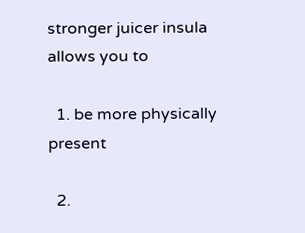stronger juicer insula allows you to

  1. be more physically present

  2.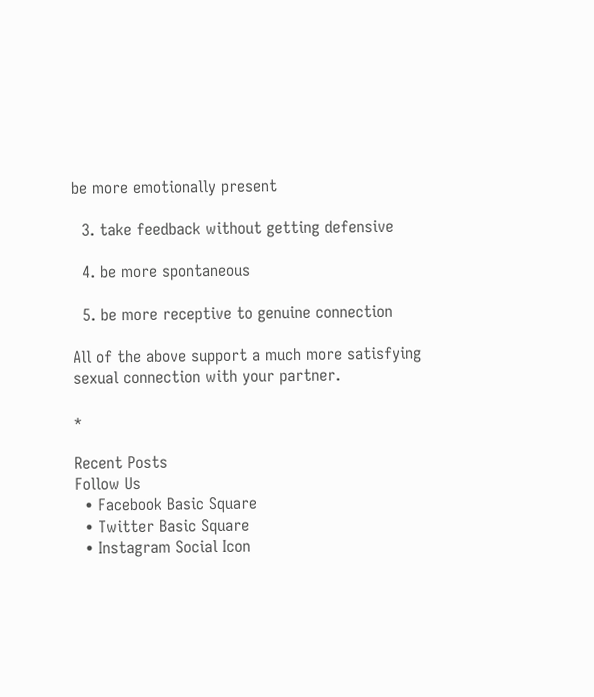be more emotionally present

  3. take feedback without getting defensive

  4. be more spontaneous

  5. be more receptive to genuine connection

All of the above support a much more satisfying sexual connection with your partner.

*

Recent Posts
Follow Us
  • Facebook Basic Square
  • Twitter Basic Square
  • Instagram Social Icon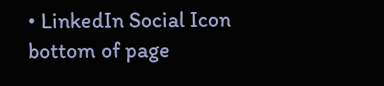• LinkedIn Social Icon
bottom of page